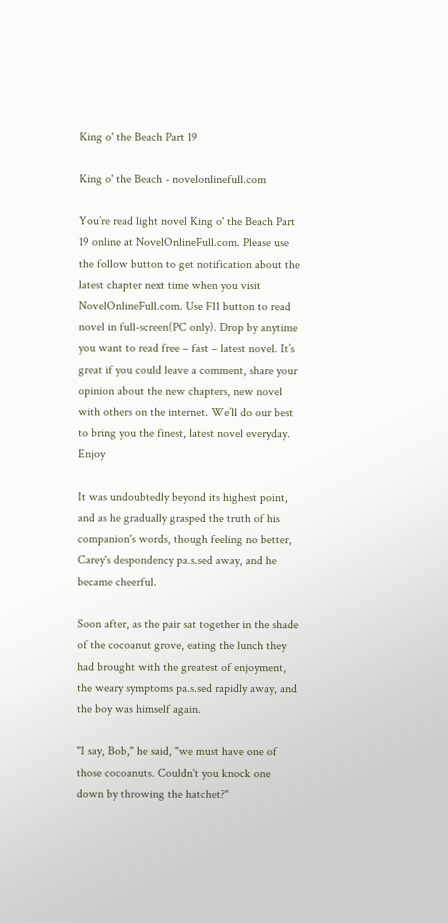King o' the Beach Part 19

King o' the Beach - novelonlinefull.com

You’re read light novel King o' the Beach Part 19 online at NovelOnlineFull.com. Please use the follow button to get notification about the latest chapter next time when you visit NovelOnlineFull.com. Use F11 button to read novel in full-screen(PC only). Drop by anytime you want to read free – fast – latest novel. It’s great if you could leave a comment, share your opinion about the new chapters, new novel with others on the internet. We’ll do our best to bring you the finest, latest novel everyday. Enjoy

It was undoubtedly beyond its highest point, and as he gradually grasped the truth of his companion's words, though feeling no better, Carey's despondency pa.s.sed away, and he became cheerful.

Soon after, as the pair sat together in the shade of the cocoanut grove, eating the lunch they had brought with the greatest of enjoyment, the weary symptoms pa.s.sed rapidly away, and the boy was himself again.

"I say, Bob," he said, "we must have one of those cocoanuts. Couldn't you knock one down by throwing the hatchet?"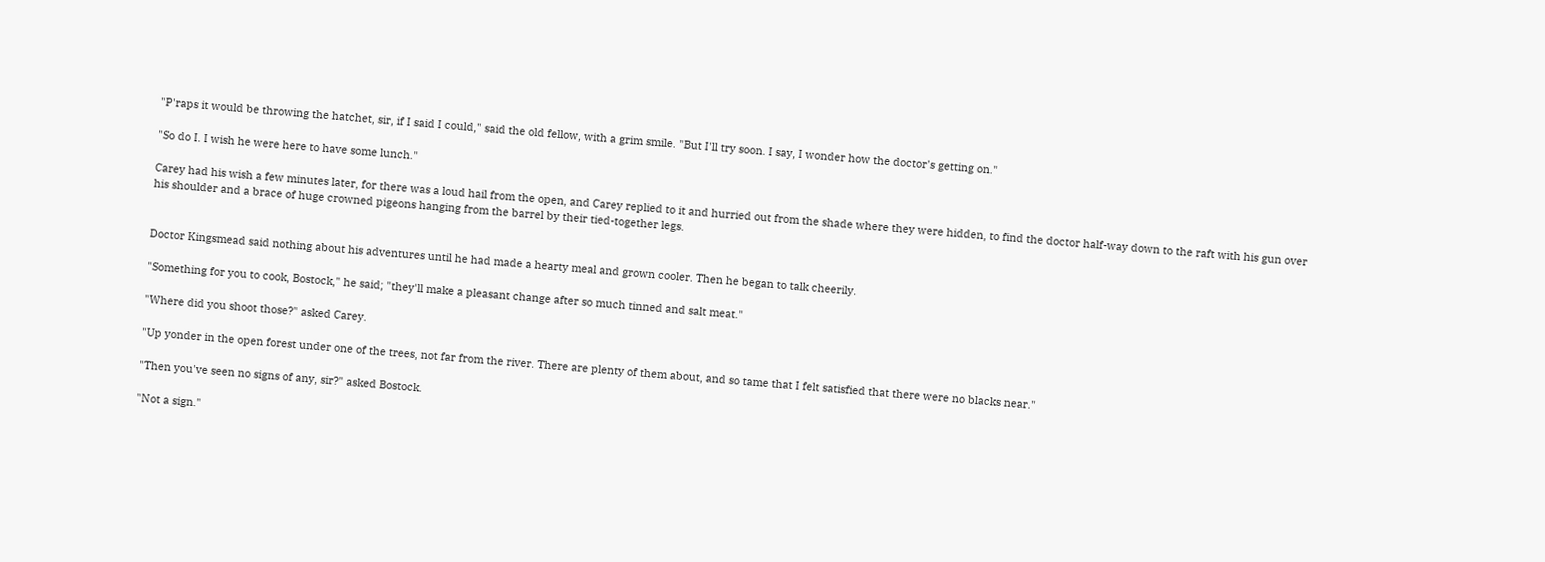"P'raps it would be throwing the hatchet, sir, if I said I could," said the old fellow, with a grim smile. "But I'll try soon. I say, I wonder how the doctor's getting on."

"So do I. I wish he were here to have some lunch."

Carey had his wish a few minutes later, for there was a loud hail from the open, and Carey replied to it and hurried out from the shade where they were hidden, to find the doctor half-way down to the raft with his gun over his shoulder and a brace of huge crowned pigeons hanging from the barrel by their tied-together legs.


Doctor Kingsmead said nothing about his adventures until he had made a hearty meal and grown cooler. Then he began to talk cheerily.

"Something for you to cook, Bostock," he said; "they'll make a pleasant change after so much tinned and salt meat."

"Where did you shoot those?" asked Carey.

"Up yonder in the open forest under one of the trees, not far from the river. There are plenty of them about, and so tame that I felt satisfied that there were no blacks near."

"Then you've seen no signs of any, sir?" asked Bostock.

"Not a sign."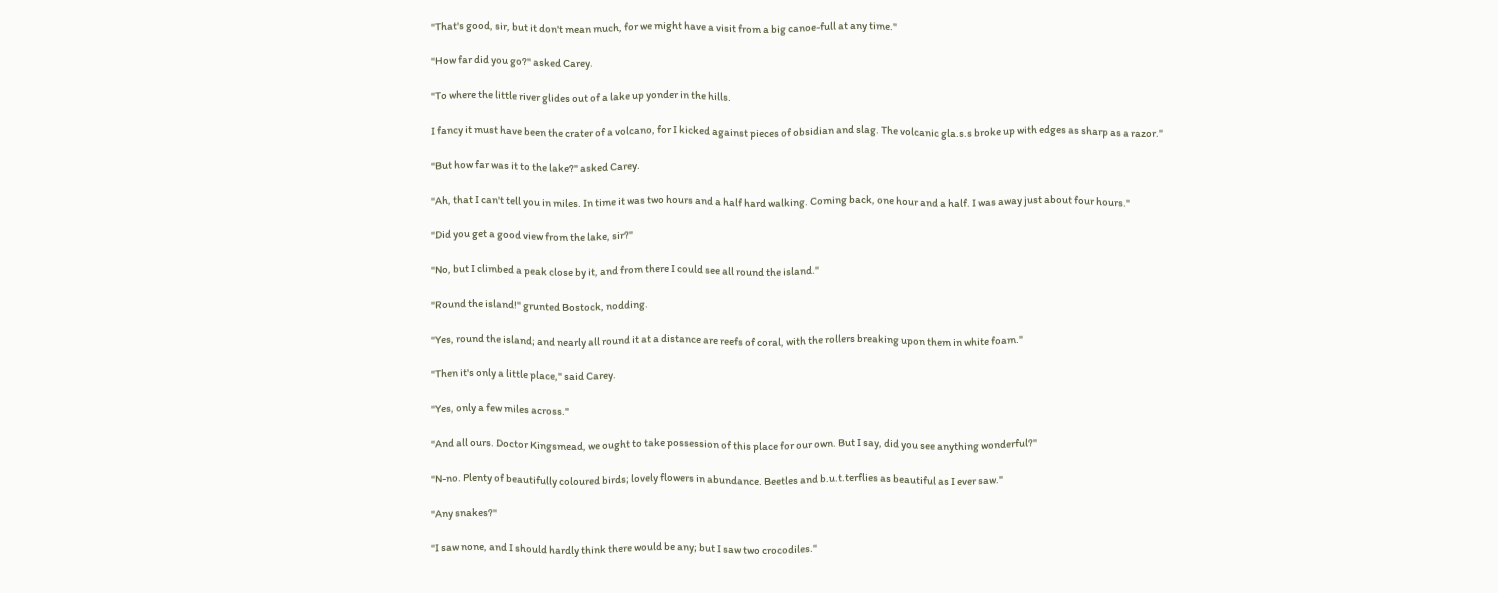"That's good, sir, but it don't mean much, for we might have a visit from a big canoe-full at any time."

"How far did you go?" asked Carey.

"To where the little river glides out of a lake up yonder in the hills.

I fancy it must have been the crater of a volcano, for I kicked against pieces of obsidian and slag. The volcanic gla.s.s broke up with edges as sharp as a razor."

"But how far was it to the lake?" asked Carey.

"Ah, that I can't tell you in miles. In time it was two hours and a half hard walking. Coming back, one hour and a half. I was away just about four hours."

"Did you get a good view from the lake, sir?"

"No, but I climbed a peak close by it, and from there I could see all round the island."

"Round the island!" grunted Bostock, nodding.

"Yes, round the island; and nearly all round it at a distance are reefs of coral, with the rollers breaking upon them in white foam."

"Then it's only a little place," said Carey.

"Yes, only a few miles across."

"And all ours. Doctor Kingsmead, we ought to take possession of this place for our own. But I say, did you see anything wonderful?"

"N-no. Plenty of beautifully coloured birds; lovely flowers in abundance. Beetles and b.u.t.terflies as beautiful as I ever saw."

"Any snakes?"

"I saw none, and I should hardly think there would be any; but I saw two crocodiles."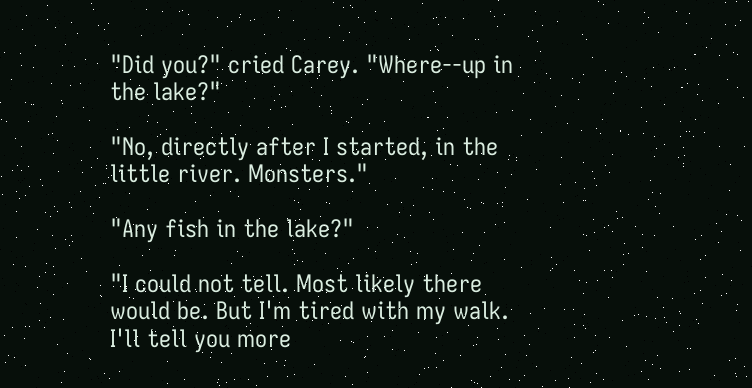"Did you?" cried Carey. "Where--up in the lake?"

"No, directly after I started, in the little river. Monsters."

"Any fish in the lake?"

"I could not tell. Most likely there would be. But I'm tired with my walk. I'll tell you more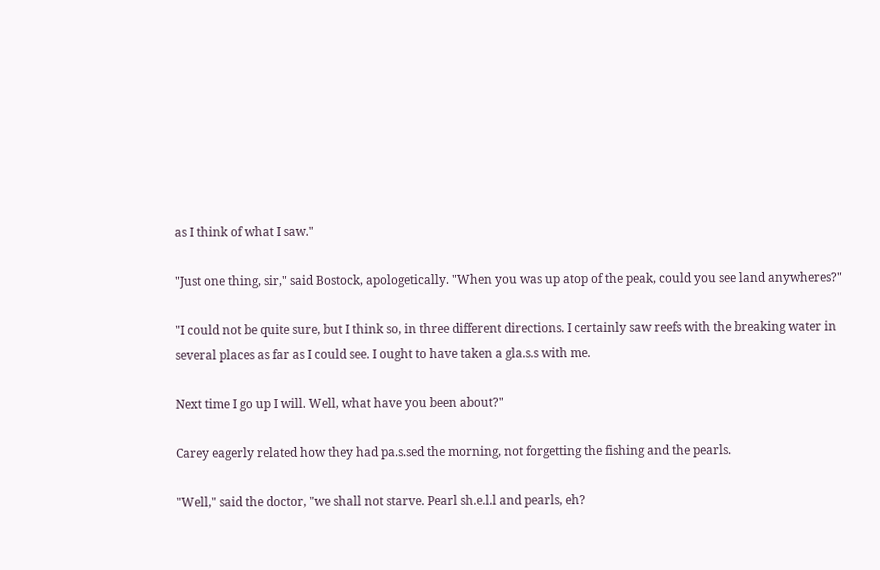as I think of what I saw."

"Just one thing, sir," said Bostock, apologetically. "When you was up atop of the peak, could you see land anywheres?"

"I could not be quite sure, but I think so, in three different directions. I certainly saw reefs with the breaking water in several places as far as I could see. I ought to have taken a gla.s.s with me.

Next time I go up I will. Well, what have you been about?"

Carey eagerly related how they had pa.s.sed the morning, not forgetting the fishing and the pearls.

"Well," said the doctor, "we shall not starve. Pearl sh.e.l.l and pearls, eh?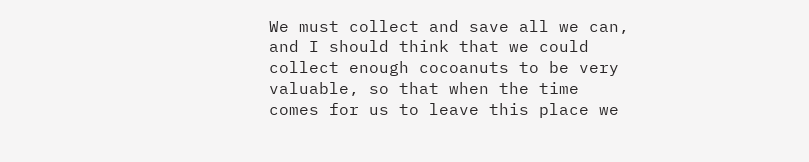We must collect and save all we can, and I should think that we could collect enough cocoanuts to be very valuable, so that when the time comes for us to leave this place we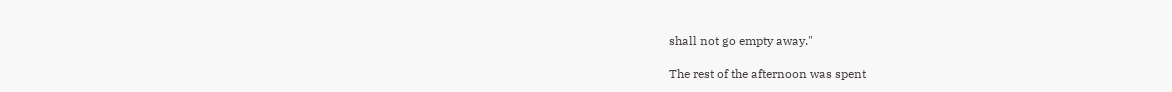shall not go empty away."

The rest of the afternoon was spent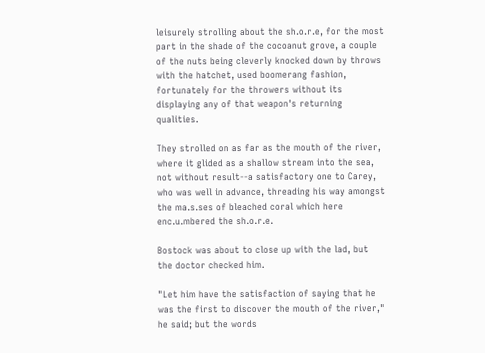leisurely strolling about the sh.o.r.e, for the most part in the shade of the cocoanut grove, a couple of the nuts being cleverly knocked down by throws with the hatchet, used boomerang fashion, fortunately for the throwers without its displaying any of that weapon's returning qualities.

They strolled on as far as the mouth of the river, where it glided as a shallow stream into the sea, not without result--a satisfactory one to Carey, who was well in advance, threading his way amongst the ma.s.ses of bleached coral which here enc.u.mbered the sh.o.r.e.

Bostock was about to close up with the lad, but the doctor checked him.

"Let him have the satisfaction of saying that he was the first to discover the mouth of the river," he said; but the words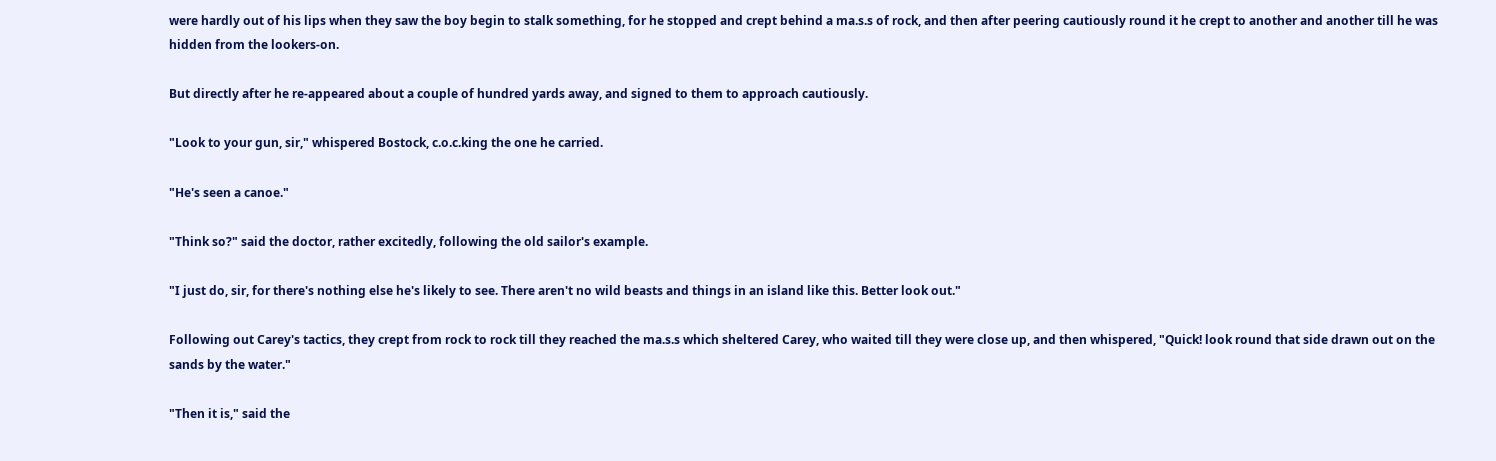were hardly out of his lips when they saw the boy begin to stalk something, for he stopped and crept behind a ma.s.s of rock, and then after peering cautiously round it he crept to another and another till he was hidden from the lookers-on.

But directly after he re-appeared about a couple of hundred yards away, and signed to them to approach cautiously.

"Look to your gun, sir," whispered Bostock, c.o.c.king the one he carried.

"He's seen a canoe."

"Think so?" said the doctor, rather excitedly, following the old sailor's example.

"I just do, sir, for there's nothing else he's likely to see. There aren't no wild beasts and things in an island like this. Better look out."

Following out Carey's tactics, they crept from rock to rock till they reached the ma.s.s which sheltered Carey, who waited till they were close up, and then whispered, "Quick! look round that side drawn out on the sands by the water."

"Then it is," said the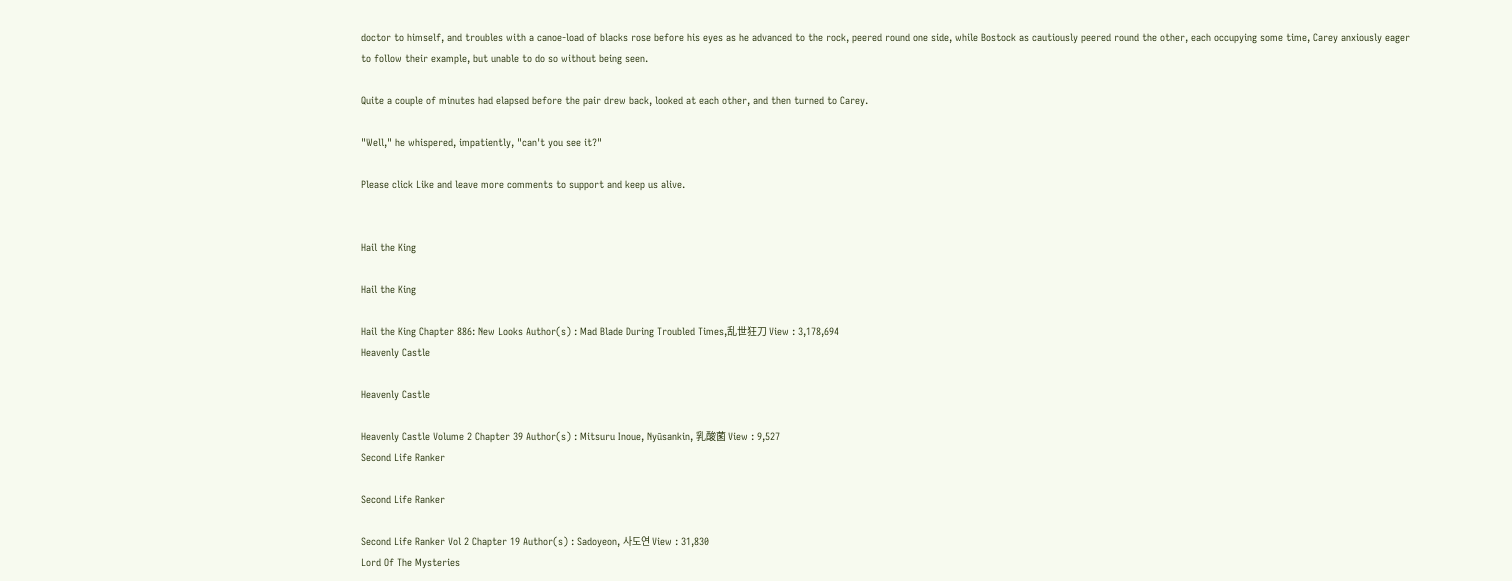doctor to himself, and troubles with a canoe-load of blacks rose before his eyes as he advanced to the rock, peered round one side, while Bostock as cautiously peered round the other, each occupying some time, Carey anxiously eager to follow their example, but unable to do so without being seen.

Quite a couple of minutes had elapsed before the pair drew back, looked at each other, and then turned to Carey.

"Well," he whispered, impatiently, "can't you see it?"

Please click Like and leave more comments to support and keep us alive.


Hail the King

Hail the King

Hail the King Chapter 886: New Looks Author(s) : Mad Blade During Troubled Times,乱世狂刀 View : 3,178,694
Heavenly Castle

Heavenly Castle

Heavenly Castle Volume 2 Chapter 39 Author(s) : Mitsuru Inoue, Nyūsankin, 乳酸菌 View : 9,527
Second Life Ranker

Second Life Ranker

Second Life Ranker Vol 2 Chapter 19 Author(s) : Sadoyeon, 사도연 View : 31,830
Lord Of The Mysteries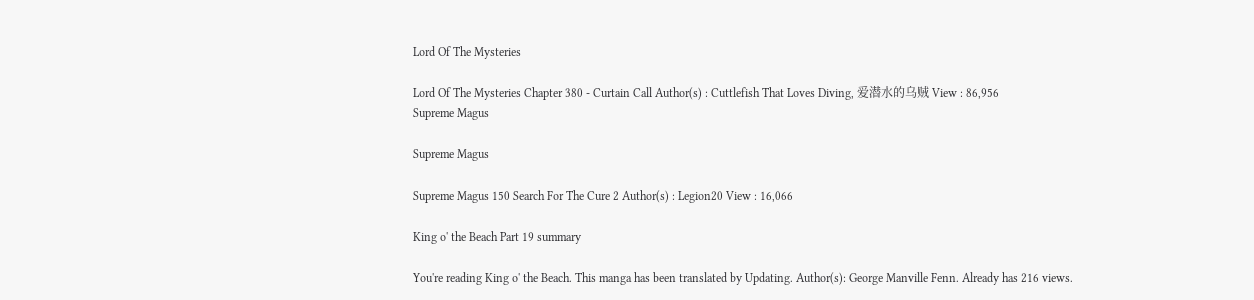Lord Of The Mysteries

Lord Of The Mysteries Chapter 380 - Curtain Call Author(s) : Cuttlefish That Loves Diving, 爱潜水的乌贼 View : 86,956
Supreme Magus

Supreme Magus

Supreme Magus 150 Search For The Cure 2 Author(s) : Legion20 View : 16,066

King o' the Beach Part 19 summary

You're reading King o' the Beach. This manga has been translated by Updating. Author(s): George Manville Fenn. Already has 216 views.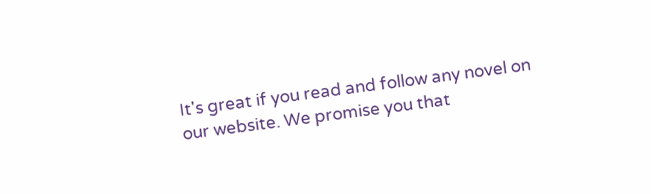It's great if you read and follow any novel on our website. We promise you that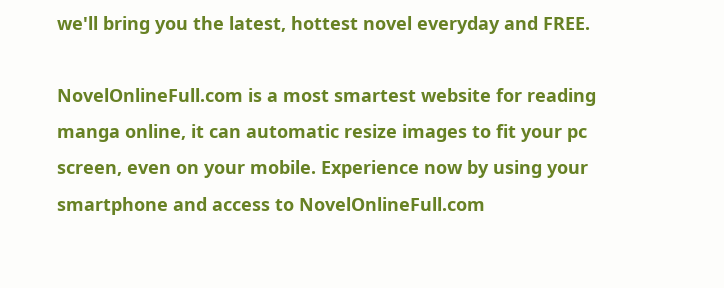we'll bring you the latest, hottest novel everyday and FREE.

NovelOnlineFull.com is a most smartest website for reading manga online, it can automatic resize images to fit your pc screen, even on your mobile. Experience now by using your smartphone and access to NovelOnlineFull.com